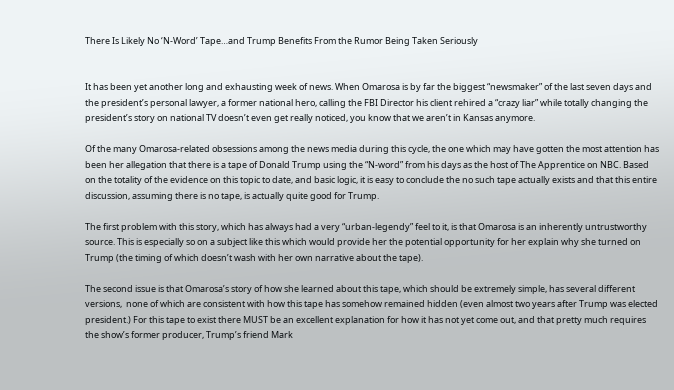There Is Likely No ‘N-Word’ Tape…and Trump Benefits From the Rumor Being Taken Seriously


It has been yet another long and exhausting week of news. When Omarosa is by far the biggest “newsmaker” of the last seven days and the president’s personal lawyer, a former national hero, calling the FBI Director his client rehired a “crazy liar” while totally changing the president’s story on national TV doesn’t even get really noticed, you know that we aren’t in Kansas anymore.

Of the many Omarosa-related obsessions among the news media during this cycle, the one which may have gotten the most attention has been her allegation that there is a tape of Donald Trump using the “N-word” from his days as the host of The Apprentice on NBC. Based on the totality of the evidence on this topic to date, and basic logic, it is easy to conclude the no such tape actually exists and that this entire discussion, assuming there is no tape, is actually quite good for Trump.

The first problem with this story, which has always had a very “urban-legendy” feel to it, is that Omarosa is an inherently untrustworthy source. This is especially so on a subject like this which would provide her the potential opportunity for her explain why she turned on Trump (the timing of which doesn’t wash with her own narrative about the tape).

The second issue is that Omarosa’s story of how she learned about this tape, which should be extremely simple, has several different versions,  none of which are consistent with how this tape has somehow remained hidden (even almost two years after Trump was elected president.) For this tape to exist there MUST be an excellent explanation for how it has not yet come out, and that pretty much requires the show’s former producer, Trump’s friend Mark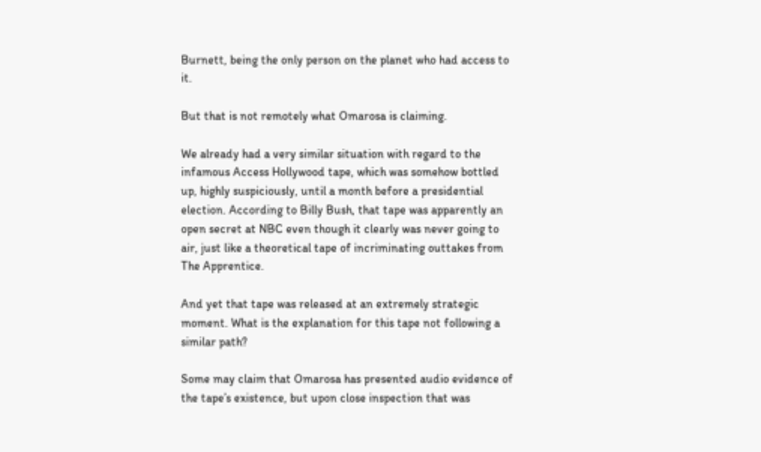Burnett, being the only person on the planet who had access to it.

But that is not remotely what Omarosa is claiming.

We already had a very similar situation with regard to the infamous Access Hollywood tape, which was somehow bottled up, highly suspiciously, until a month before a presidential election. According to Billy Bush, that tape was apparently an open secret at NBC even though it clearly was never going to air, just like a theoretical tape of incriminating outtakes from The Apprentice.

And yet that tape was released at an extremely strategic moment. What is the explanation for this tape not following a similar path?

Some may claim that Omarosa has presented audio evidence of the tape’s existence, but upon close inspection that was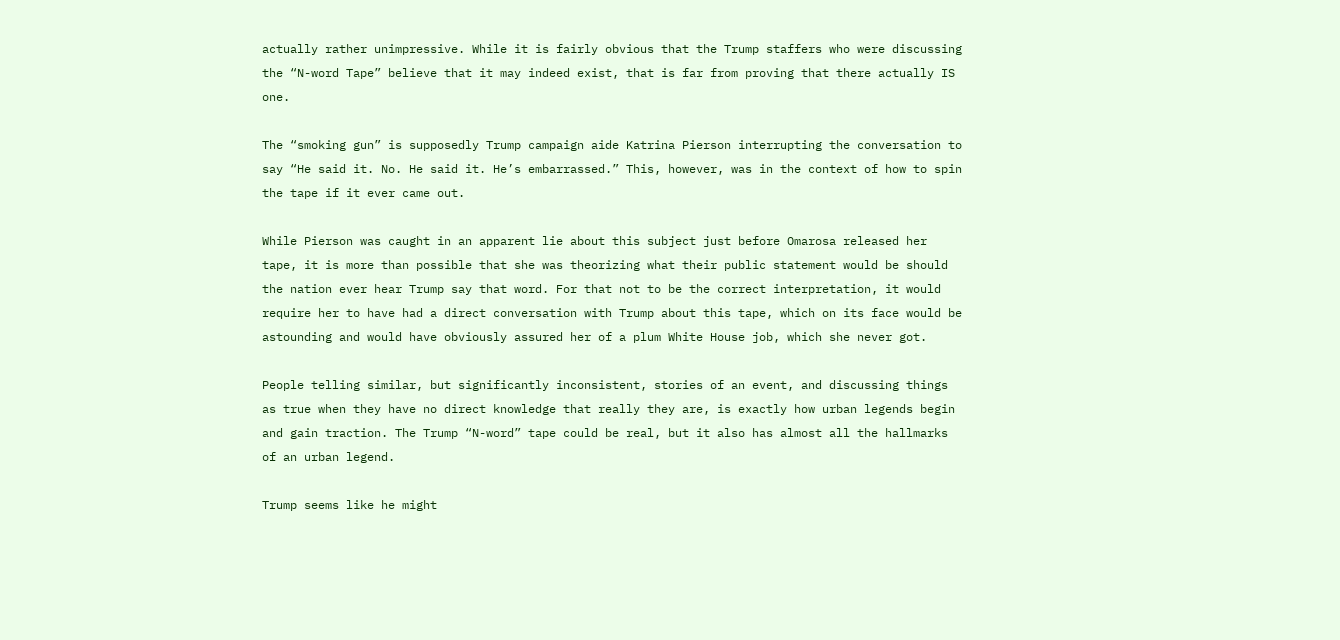actually rather unimpressive. While it is fairly obvious that the Trump staffers who were discussing the “N-word Tape” believe that it may indeed exist, that is far from proving that there actually IS one.

The “smoking gun” is supposedly Trump campaign aide Katrina Pierson interrupting the conversation to say “He said it. No. He said it. He’s embarrassed.” This, however, was in the context of how to spin the tape if it ever came out.

While Pierson was caught in an apparent lie about this subject just before Omarosa released her tape, it is more than possible that she was theorizing what their public statement would be should the nation ever hear Trump say that word. For that not to be the correct interpretation, it would require her to have had a direct conversation with Trump about this tape, which on its face would be astounding and would have obviously assured her of a plum White House job, which she never got.

People telling similar, but significantly inconsistent, stories of an event, and discussing things as true when they have no direct knowledge that really they are, is exactly how urban legends begin and gain traction. The Trump “N-word” tape could be real, but it also has almost all the hallmarks of an urban legend.

Trump seems like he might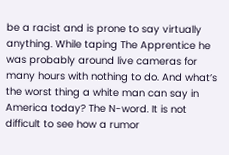be a racist and is prone to say virtually anything. While taping The Apprentice he was probably around live cameras for many hours with nothing to do. And what’s the worst thing a white man can say in America today? The N-word. It is not difficult to see how a rumor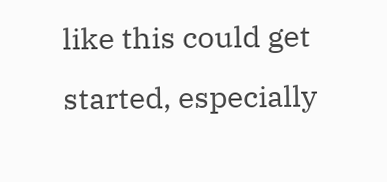like this could get started, especially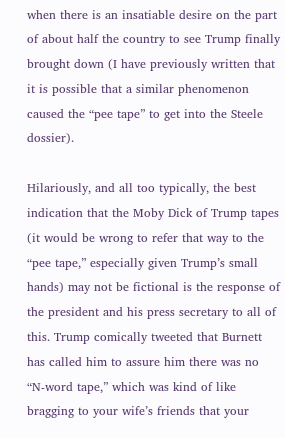when there is an insatiable desire on the part of about half the country to see Trump finally brought down (I have previously written that it is possible that a similar phenomenon caused the “pee tape” to get into the Steele dossier).

Hilariously, and all too typically, the best indication that the Moby Dick of Trump tapes (it would be wrong to refer that way to the “pee tape,” especially given Trump’s small hands) may not be fictional is the response of the president and his press secretary to all of this. Trump comically tweeted that Burnett has called him to assure him there was no “N-word tape,” which was kind of like bragging to your wife’s friends that your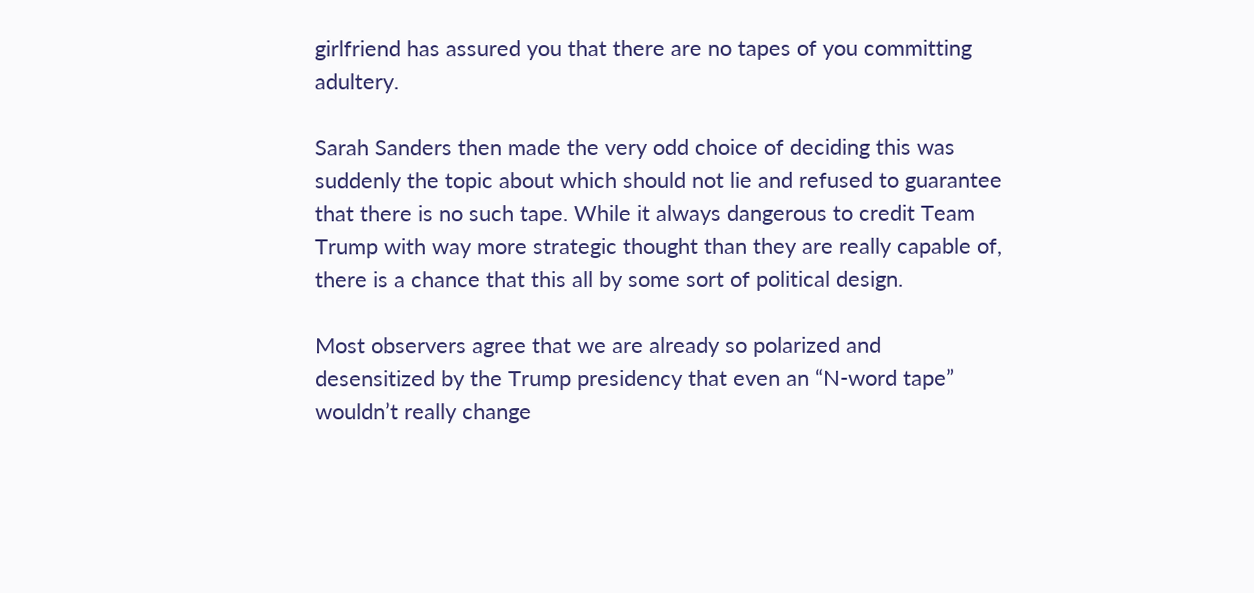girlfriend has assured you that there are no tapes of you committing adultery.

Sarah Sanders then made the very odd choice of deciding this was suddenly the topic about which should not lie and refused to guarantee that there is no such tape. While it always dangerous to credit Team Trump with way more strategic thought than they are really capable of, there is a chance that this all by some sort of political design.

Most observers agree that we are already so polarized and desensitized by the Trump presidency that even an “N-word tape” wouldn’t really change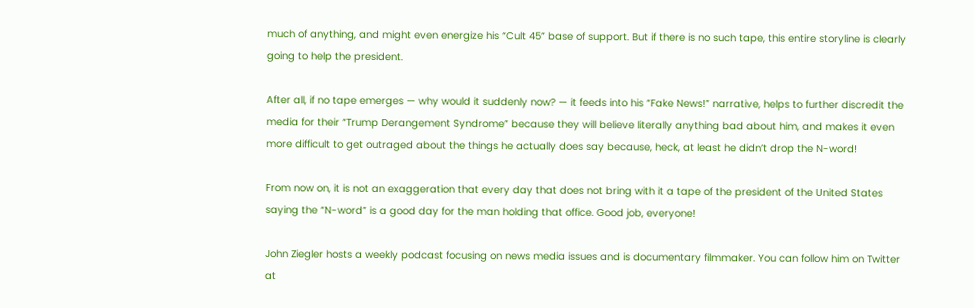much of anything, and might even energize his “Cult 45” base of support. But if there is no such tape, this entire storyline is clearly going to help the president.

After all, if no tape emerges — why would it suddenly now? — it feeds into his “Fake News!” narrative, helps to further discredit the media for their “Trump Derangement Syndrome” because they will believe literally anything bad about him, and makes it even more difficult to get outraged about the things he actually does say because, heck, at least he didn’t drop the N-word!

From now on, it is not an exaggeration that every day that does not bring with it a tape of the president of the United States saying the “N-word” is a good day for the man holding that office. Good job, everyone!

John Ziegler hosts a weekly podcast focusing on news media issues and is documentary filmmaker. You can follow him on Twitter at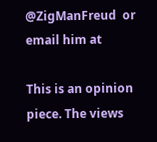@ZigManFreud  or email him at

This is an opinion piece. The views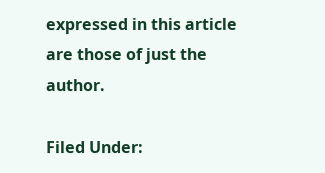expressed in this article are those of just the author.

Filed Under: